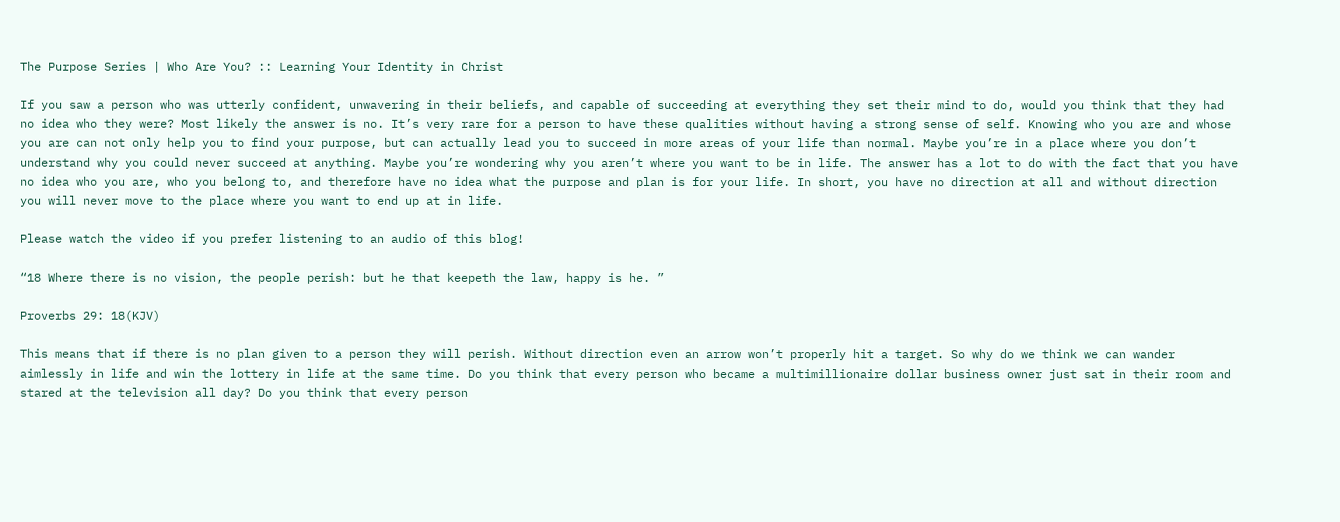The Purpose Series | Who Are You? :: Learning Your Identity in Christ

If you saw a person who was utterly confident, unwavering in their beliefs, and capable of succeeding at everything they set their mind to do, would you think that they had no idea who they were? Most likely the answer is no. It’s very rare for a person to have these qualities without having a strong sense of self. Knowing who you are and whose you are can not only help you to find your purpose, but can actually lead you to succeed in more areas of your life than normal. Maybe you’re in a place where you don’t understand why you could never succeed at anything. Maybe you’re wondering why you aren’t where you want to be in life. The answer has a lot to do with the fact that you have no idea who you are, who you belong to, and therefore have no idea what the purpose and plan is for your life. In short, you have no direction at all and without direction you will never move to the place where you want to end up at in life.

Please watch the video if you prefer listening to an audio of this blog!

“18 Where there is no vision, the people perish: but he that keepeth the law, happy is he. ”

Proverbs 29: 18(KJV)

This means that if there is no plan given to a person they will perish. Without direction even an arrow won’t properly hit a target. So why do we think we can wander aimlessly in life and win the lottery in life at the same time. Do you think that every person who became a multimillionaire dollar business owner just sat in their room and stared at the television all day? Do you think that every person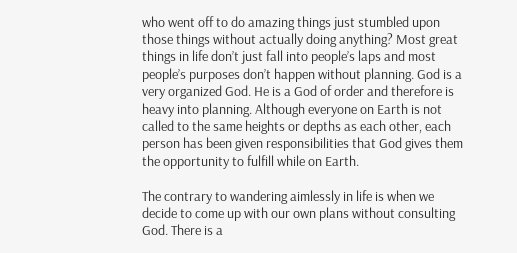who went off to do amazing things just stumbled upon those things without actually doing anything? Most great things in life don’t just fall into people’s laps and most people’s purposes don’t happen without planning. God is a very organized God. He is a God of order and therefore is heavy into planning. Although everyone on Earth is not called to the same heights or depths as each other, each person has been given responsibilities that God gives them the opportunity to fulfill while on Earth.

The contrary to wandering aimlessly in life is when we decide to come up with our own plans without consulting God. There is a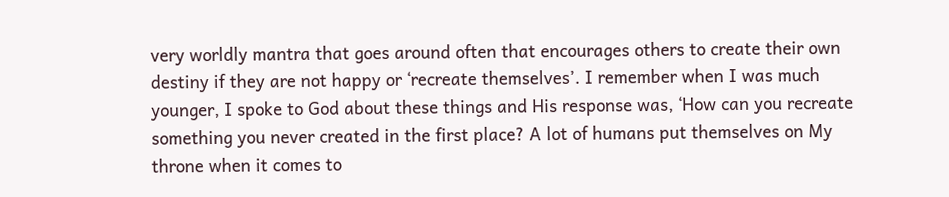very worldly mantra that goes around often that encourages others to create their own destiny if they are not happy or ‘recreate themselves’. I remember when I was much younger, I spoke to God about these things and His response was, ‘How can you recreate something you never created in the first place? A lot of humans put themselves on My throne when it comes to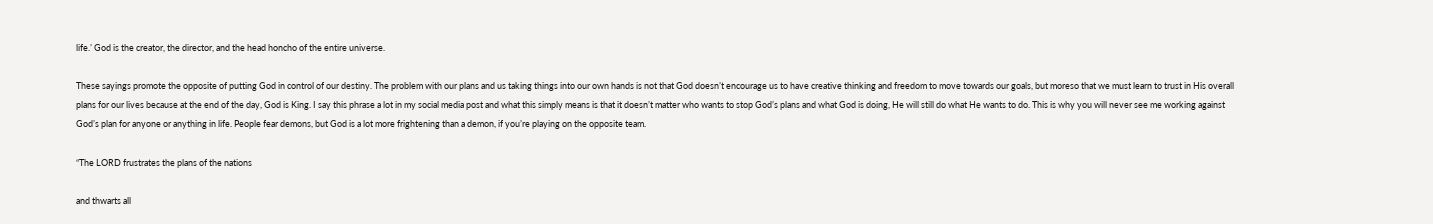life.’ God is the creator, the director, and the head honcho of the entire universe.

These sayings promote the opposite of putting God in control of our destiny. The problem with our plans and us taking things into our own hands is not that God doesn’t encourage us to have creative thinking and freedom to move towards our goals, but moreso that we must learn to trust in His overall plans for our lives because at the end of the day, God is King. I say this phrase a lot in my social media post and what this simply means is that it doesn’t matter who wants to stop God’s plans and what God is doing, He will still do what He wants to do. This is why you will never see me working against God’s plan for anyone or anything in life. People fear demons, but God is a lot more frightening than a demon, if you’re playing on the opposite team.

“The LORD frustrates the plans of the nations

and thwarts all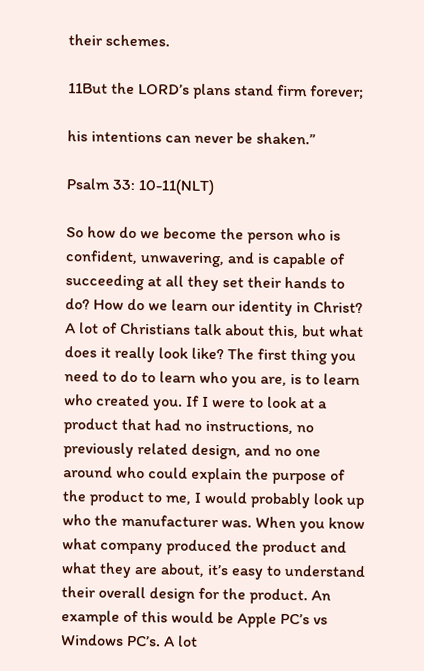their schemes.

11But the LORD’s plans stand firm forever;

his intentions can never be shaken.”

Psalm 33: 10-11(NLT)

So how do we become the person who is confident, unwavering, and is capable of succeeding at all they set their hands to do? How do we learn our identity in Christ? A lot of Christians talk about this, but what does it really look like? The first thing you need to do to learn who you are, is to learn who created you. If I were to look at a product that had no instructions, no previously related design, and no one around who could explain the purpose of the product to me, I would probably look up who the manufacturer was. When you know what company produced the product and what they are about, it’s easy to understand their overall design for the product. An example of this would be Apple PC’s vs Windows PC’s. A lot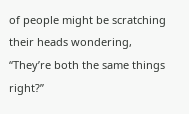of people might be scratching their heads wondering, “They’re both the same things right?”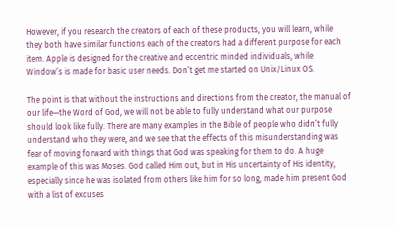However, if you research the creators of each of these products, you will learn, while they both have similar functions each of the creators had a different purpose for each item. Apple is designed for the creative and eccentric minded individuals, while Window’s is made for basic user needs. Don’t get me started on Unix/Linux OS.

The point is that without the instructions and directions from the creator, the manual of our life—the Word of God, we will not be able to fully understand what our purpose should look like fully. There are many examples in the Bible of people who didn’t fully understand who they were, and we see that the effects of this misunderstanding was fear of moving forward with things that God was speaking for them to do. A huge example of this was Moses. God called Him out, but in His uncertainty of His identity, especially since he was isolated from others like him for so long, made him present God with a list of excuses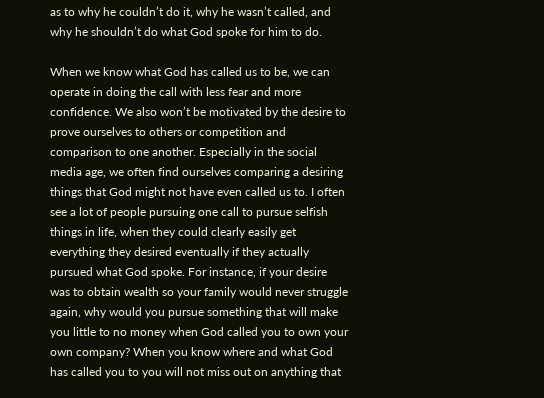as to why he couldn’t do it, why he wasn’t called, and why he shouldn’t do what God spoke for him to do.

When we know what God has called us to be, we can operate in doing the call with less fear and more confidence. We also won’t be motivated by the desire to prove ourselves to others or competition and comparison to one another. Especially in the social media age, we often find ourselves comparing a desiring things that God might not have even called us to. I often see a lot of people pursuing one call to pursue selfish things in life, when they could clearly easily get everything they desired eventually if they actually pursued what God spoke. For instance, if your desire was to obtain wealth so your family would never struggle again, why would you pursue something that will make you little to no money when God called you to own your own company? When you know where and what God has called you to you will not miss out on anything that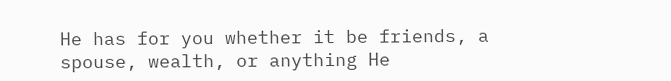He has for you whether it be friends, a spouse, wealth, or anything He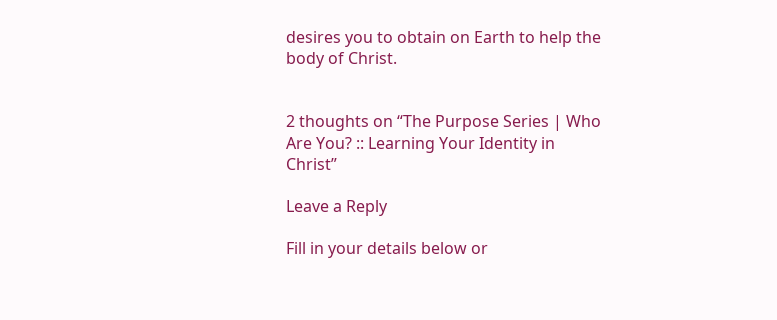desires you to obtain on Earth to help the body of Christ.


2 thoughts on “The Purpose Series | Who Are You? :: Learning Your Identity in Christ”

Leave a Reply

Fill in your details below or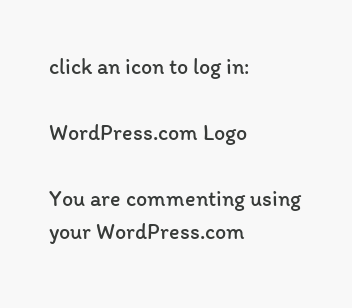click an icon to log in:

WordPress.com Logo

You are commenting using your WordPress.com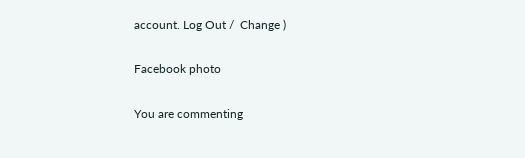account. Log Out /  Change )

Facebook photo

You are commenting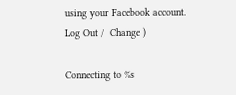using your Facebook account. Log Out /  Change )

Connecting to %s